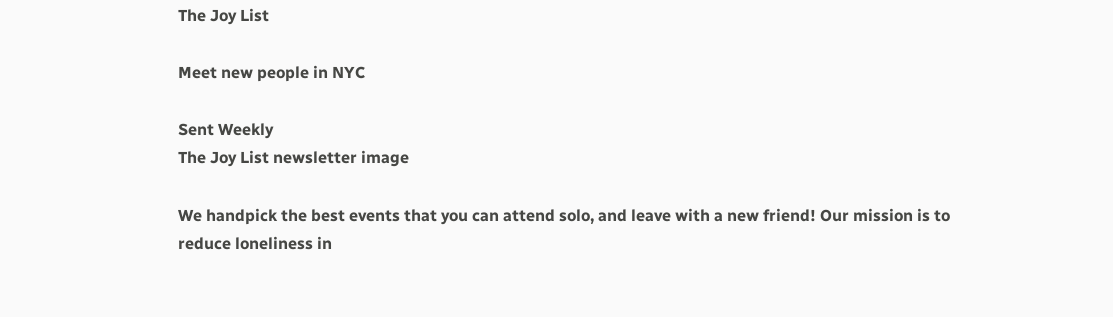The Joy List

Meet new people in NYC

Sent Weekly
The Joy List newsletter image

We handpick the best events that you can attend solo, and leave with a new friend! Our mission is to reduce loneliness in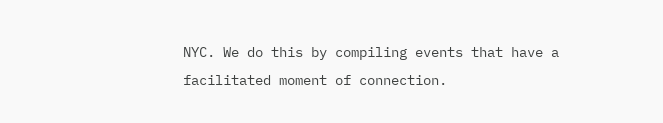NYC. We do this by compiling events that have a facilitated moment of connection.